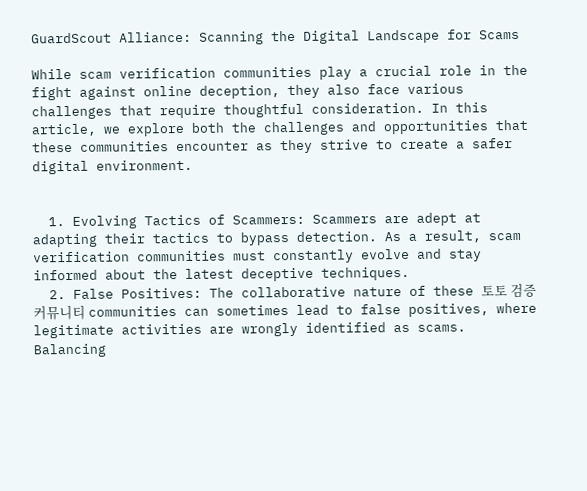GuardScout Alliance: Scanning the Digital Landscape for Scams

While scam verification communities play a crucial role in the fight against online deception, they also face various challenges that require thoughtful consideration. In this article, we explore both the challenges and opportunities that these communities encounter as they strive to create a safer digital environment.


  1. Evolving Tactics of Scammers: Scammers are adept at adapting their tactics to bypass detection. As a result, scam verification communities must constantly evolve and stay informed about the latest deceptive techniques.
  2. False Positives: The collaborative nature of these 토토 검증 커뮤니티 communities can sometimes lead to false positives, where legitimate activities are wrongly identified as scams. Balancing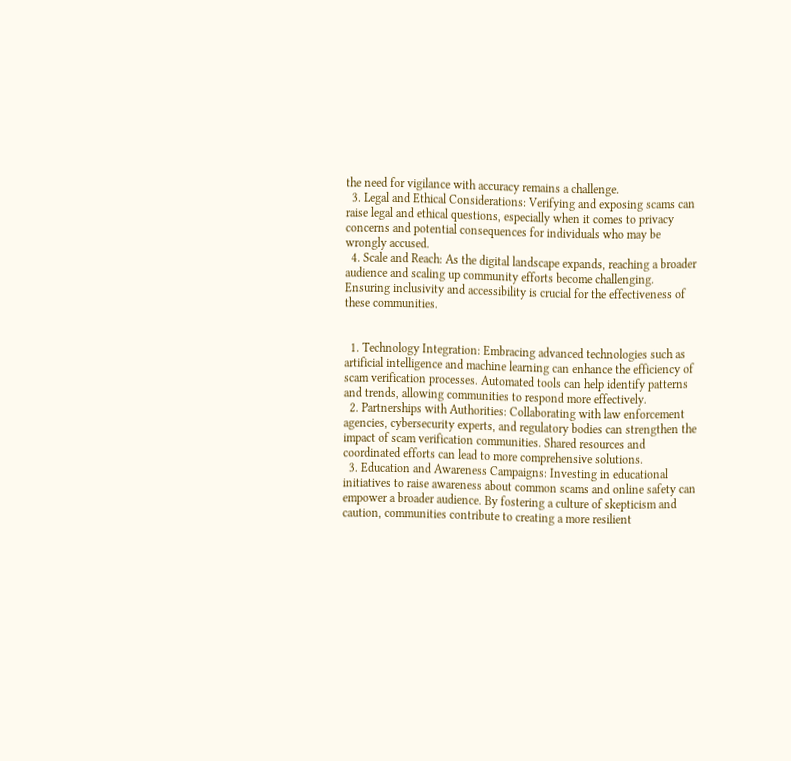the need for vigilance with accuracy remains a challenge.
  3. Legal and Ethical Considerations: Verifying and exposing scams can raise legal and ethical questions, especially when it comes to privacy concerns and potential consequences for individuals who may be wrongly accused.
  4. Scale and Reach: As the digital landscape expands, reaching a broader audience and scaling up community efforts become challenging. Ensuring inclusivity and accessibility is crucial for the effectiveness of these communities.


  1. Technology Integration: Embracing advanced technologies such as artificial intelligence and machine learning can enhance the efficiency of scam verification processes. Automated tools can help identify patterns and trends, allowing communities to respond more effectively.
  2. Partnerships with Authorities: Collaborating with law enforcement agencies, cybersecurity experts, and regulatory bodies can strengthen the impact of scam verification communities. Shared resources and coordinated efforts can lead to more comprehensive solutions.
  3. Education and Awareness Campaigns: Investing in educational initiatives to raise awareness about common scams and online safety can empower a broader audience. By fostering a culture of skepticism and caution, communities contribute to creating a more resilient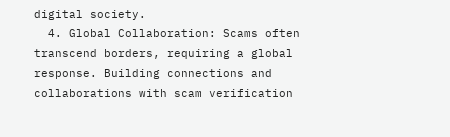digital society.
  4. Global Collaboration: Scams often transcend borders, requiring a global response. Building connections and collaborations with scam verification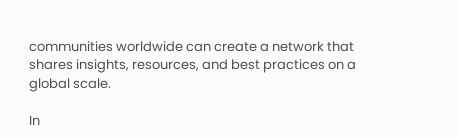communities worldwide can create a network that shares insights, resources, and best practices on a global scale.

In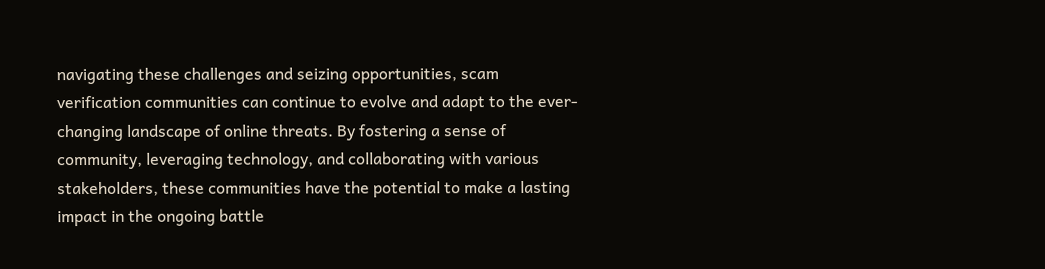navigating these challenges and seizing opportunities, scam verification communities can continue to evolve and adapt to the ever-changing landscape of online threats. By fostering a sense of community, leveraging technology, and collaborating with various stakeholders, these communities have the potential to make a lasting impact in the ongoing battle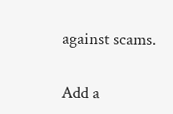against scams.

Add a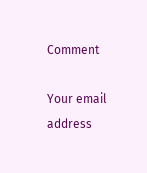Comment

Your email address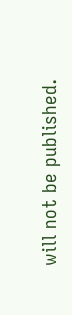will not be published.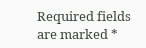Required fields are marked *